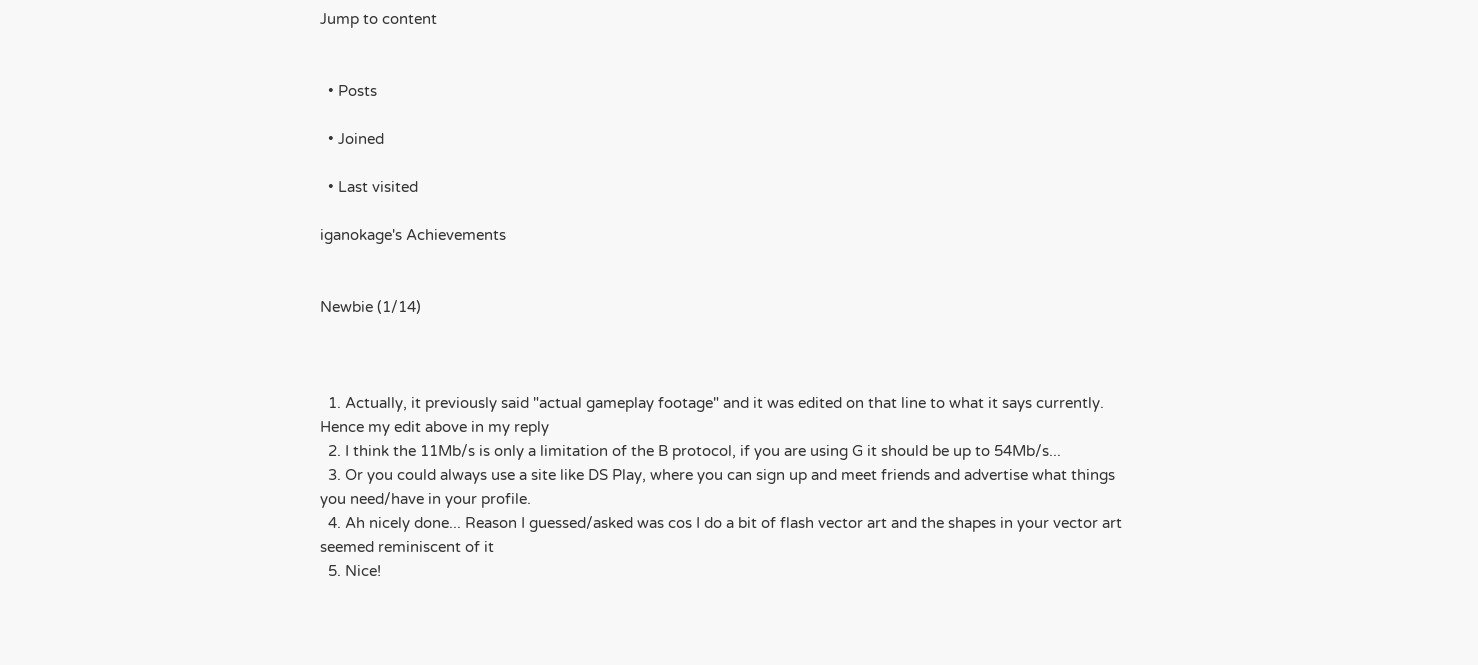Jump to content


  • Posts

  • Joined

  • Last visited

iganokage's Achievements


Newbie (1/14)



  1. Actually, it previously said "actual gameplay footage" and it was edited on that line to what it says currently. Hence my edit above in my reply
  2. I think the 11Mb/s is only a limitation of the B protocol, if you are using G it should be up to 54Mb/s...
  3. Or you could always use a site like DS Play, where you can sign up and meet friends and advertise what things you need/have in your profile.
  4. Ah nicely done... Reason I guessed/asked was cos I do a bit of flash vector art and the shapes in your vector art seemed reminiscent of it
  5. Nice!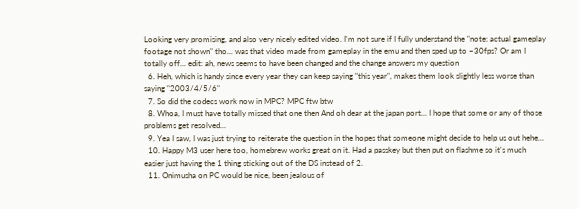Looking very promising, and also very nicely edited video. I'm not sure if I fully understand the "note: actual gameplay footage not shown" tho... was that video made from gameplay in the emu and then sped up to ~30fps? Or am I totally off... edit: ah, news seems to have been changed and the change answers my question
  6. Heh, which is handy since every year they can keep saying "this year", makes them look slightly less worse than saying "2003/4/5/6"
  7. So did the codecs work now in MPC? MPC ftw btw
  8. Whoa, I must have totally missed that one then And oh dear at the japan port... I hope that some or any of those problems get resolved...
  9. Yea I saw, I was just trying to reiterate the question in the hopes that someone might decide to help us out hehe...
  10. Happy M3 user here too, homebrew works great on it. Had a passkey but then put on flashme so it's much easier just having the 1 thing sticking out of the DS instead of 2.
  11. Onimusha on PC would be nice, been jealous of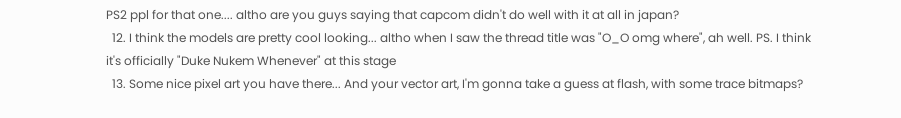PS2 ppl for that one.... altho are you guys saying that capcom didn't do well with it at all in japan?
  12. I think the models are pretty cool looking... altho when I saw the thread title was "O_O omg where", ah well. PS. I think it's officially "Duke Nukem Whenever" at this stage
  13. Some nice pixel art you have there... And your vector art, I'm gonna take a guess at flash, with some trace bitmaps?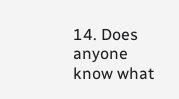14. Does anyone know what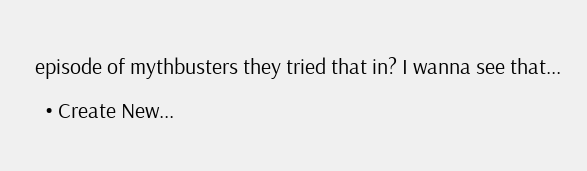episode of mythbusters they tried that in? I wanna see that...
  • Create New...